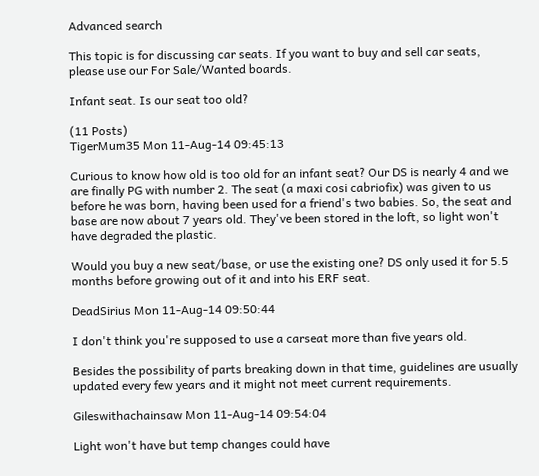Advanced search

This topic is for discussing car seats. If you want to buy and sell car seats, please use our For Sale/Wanted boards.

Infant seat. Is our seat too old?

(11 Posts)
TigerMum35 Mon 11-Aug-14 09:45:13

Curious to know how old is too old for an infant seat? Our DS is nearly 4 and we are finally PG with number 2. The seat (a maxi cosi cabriofix) was given to us before he was born, having been used for a friend's two babies. So, the seat and base are now about 7 years old. They've been stored in the loft, so light won't have degraded the plastic.

Would you buy a new seat/base, or use the existing one? DS only used it for 5.5 months before growing out of it and into his ERF seat.

DeadSirius Mon 11-Aug-14 09:50:44

I don't think you're supposed to use a carseat more than five years old.

Besides the possibility of parts breaking down in that time, guidelines are usually updated every few years and it might not meet current requirements.

Gileswithachainsaw Mon 11-Aug-14 09:54:04

Light won't have but temp changes could have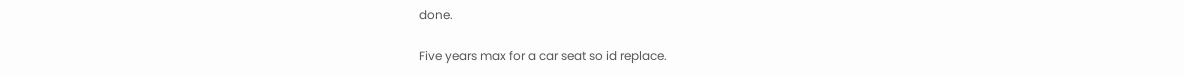done.

Five years max for a car seat so id replace.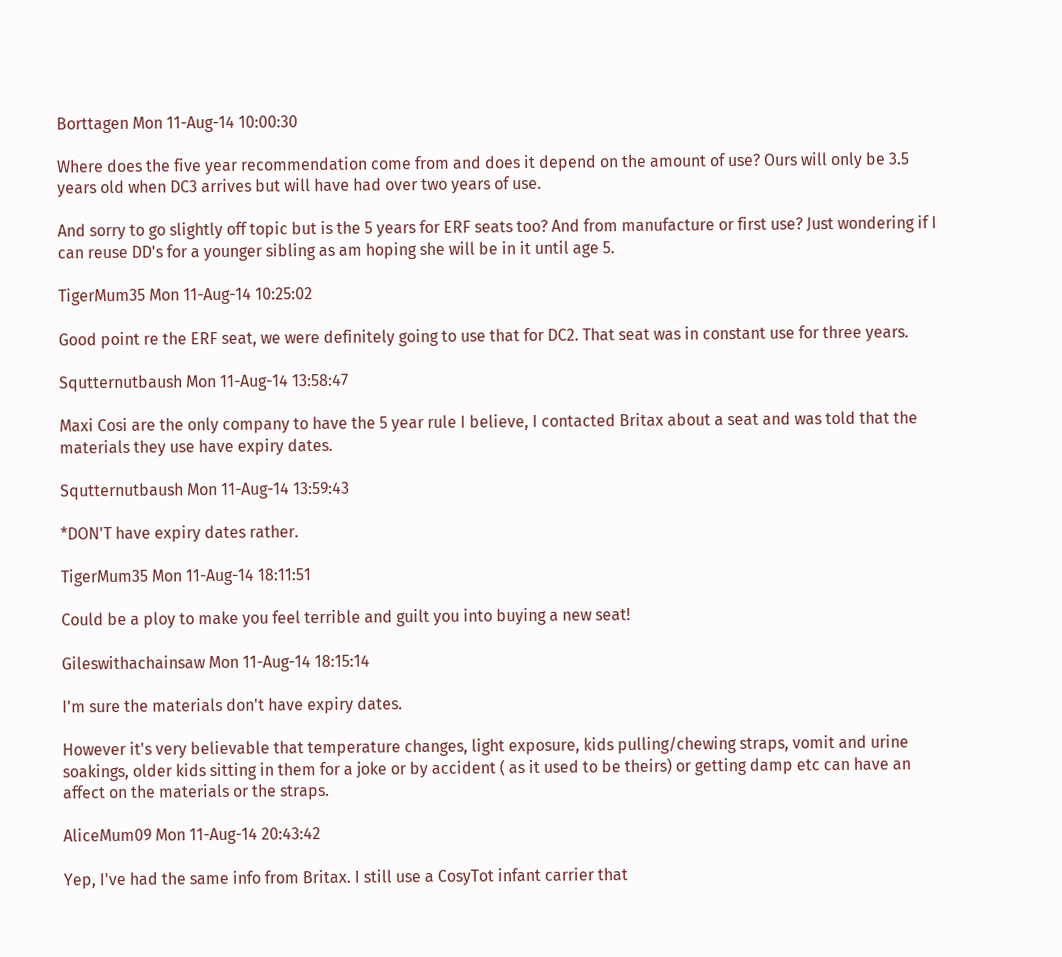Borttagen Mon 11-Aug-14 10:00:30

Where does the five year recommendation come from and does it depend on the amount of use? Ours will only be 3.5 years old when DC3 arrives but will have had over two years of use.

And sorry to go slightly off topic but is the 5 years for ERF seats too? And from manufacture or first use? Just wondering if I can reuse DD's for a younger sibling as am hoping she will be in it until age 5.

TigerMum35 Mon 11-Aug-14 10:25:02

Good point re the ERF seat, we were definitely going to use that for DC2. That seat was in constant use for three years.

Squtternutbaush Mon 11-Aug-14 13:58:47

Maxi Cosi are the only company to have the 5 year rule I believe, I contacted Britax about a seat and was told that the materials they use have expiry dates.

Squtternutbaush Mon 11-Aug-14 13:59:43

*DON'T have expiry dates rather.

TigerMum35 Mon 11-Aug-14 18:11:51

Could be a ploy to make you feel terrible and guilt you into buying a new seat!

Gileswithachainsaw Mon 11-Aug-14 18:15:14

I'm sure the materials don't have expiry dates.

However it's very believable that temperature changes, light exposure, kids pulling/chewing straps, vomit and urine soakings, older kids sitting in them for a joke or by accident ( as it used to be theirs) or getting damp etc can have an affect on the materials or the straps.

AliceMum09 Mon 11-Aug-14 20:43:42

Yep, I've had the same info from Britax. I still use a CosyTot infant carrier that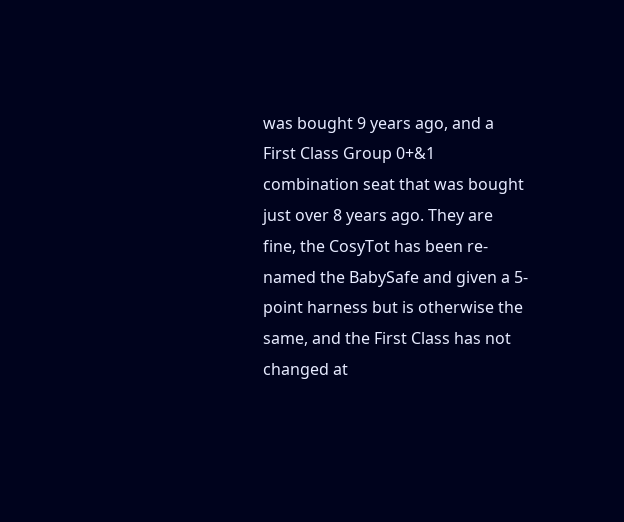was bought 9 years ago, and a First Class Group 0+&1 combination seat that was bought just over 8 years ago. They are fine, the CosyTot has been re-named the BabySafe and given a 5-point harness but is otherwise the same, and the First Class has not changed at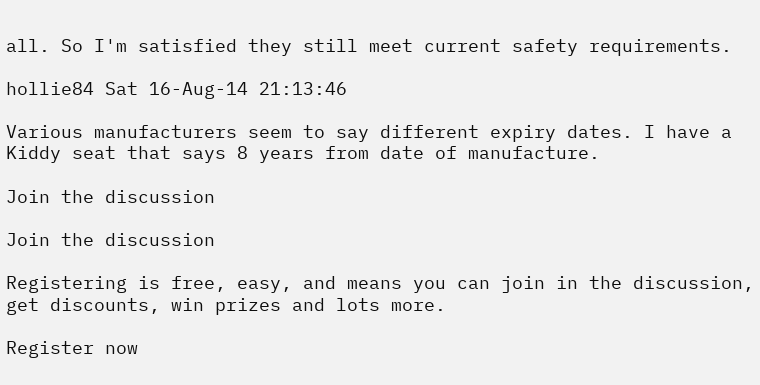all. So I'm satisfied they still meet current safety requirements.

hollie84 Sat 16-Aug-14 21:13:46

Various manufacturers seem to say different expiry dates. I have a Kiddy seat that says 8 years from date of manufacture.

Join the discussion

Join the discussion

Registering is free, easy, and means you can join in the discussion, get discounts, win prizes and lots more.

Register now